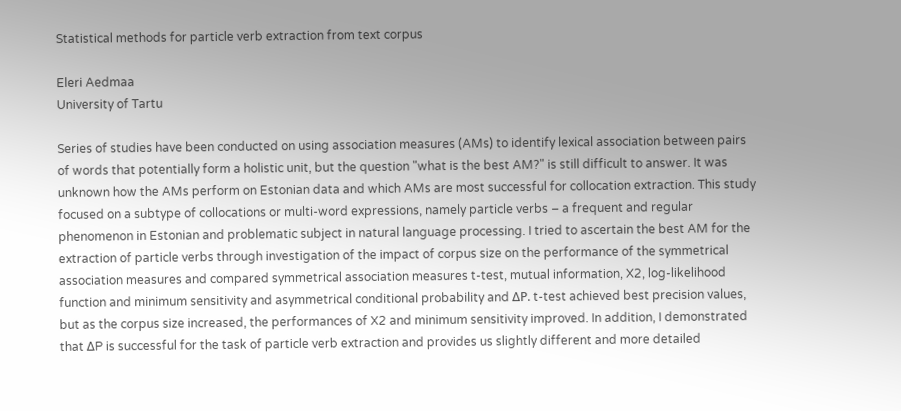Statistical methods for particle verb extraction from text corpus

Eleri Aedmaa
University of Tartu

Series of studies have been conducted on using association measures (AMs) to identify lexical association between pairs of words that potentially form a holistic unit, but the question "what is the best AM?" is still difficult to answer. It was unknown how the AMs perform on Estonian data and which AMs are most successful for collocation extraction. This study focused on a subtype of collocations or multi-word expressions, namely particle verbs – a frequent and regular phenomenon in Estonian and problematic subject in natural language processing. I tried to ascertain the best AM for the extraction of particle verbs through investigation of the impact of corpus size on the performance of the symmetrical association measures and compared symmetrical association measures t-test, mutual information, X2, log-likelihood function and minimum sensitivity and asymmetrical conditional probability and ΔP. t-test achieved best precision values, but as the corpus size increased, the performances of X2 and minimum sensitivity improved. In addition, I demonstrated that ΔP is successful for the task of particle verb extraction and provides us slightly different and more detailed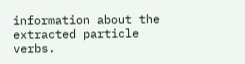information about the extracted particle verbs.